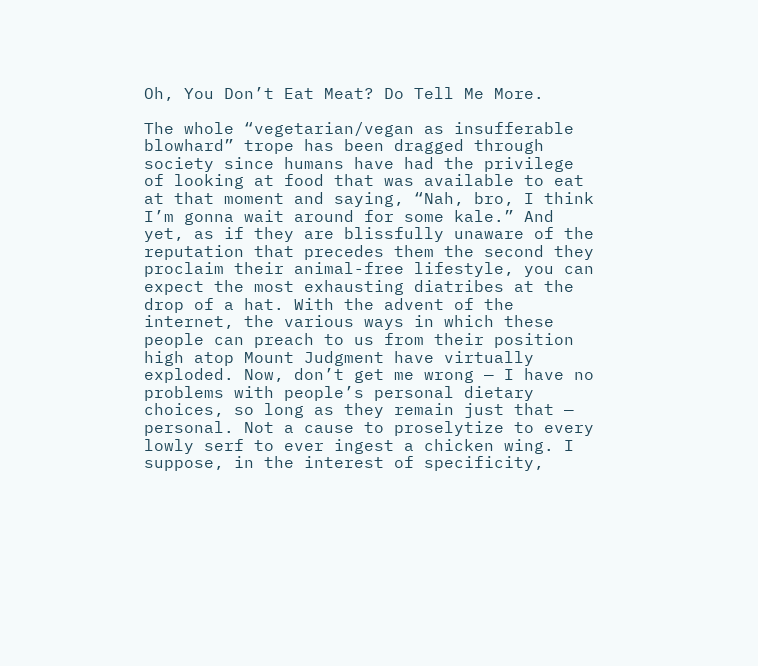Oh, You Don’t Eat Meat? Do Tell Me More.

The whole “vegetarian/vegan as insufferable blowhard” trope has been dragged through society since humans have had the privilege of looking at food that was available to eat at that moment and saying, “Nah, bro, I think I’m gonna wait around for some kale.” And yet, as if they are blissfully unaware of the reputation that precedes them the second they proclaim their animal-free lifestyle, you can expect the most exhausting diatribes at the drop of a hat. With the advent of the internet, the various ways in which these people can preach to us from their position high atop Mount Judgment have virtually exploded. Now, don’t get me wrong — I have no problems with people’s personal dietary choices, so long as they remain just that — personal. Not a cause to proselytize to every lowly serf to ever ingest a chicken wing. I suppose, in the interest of specificity,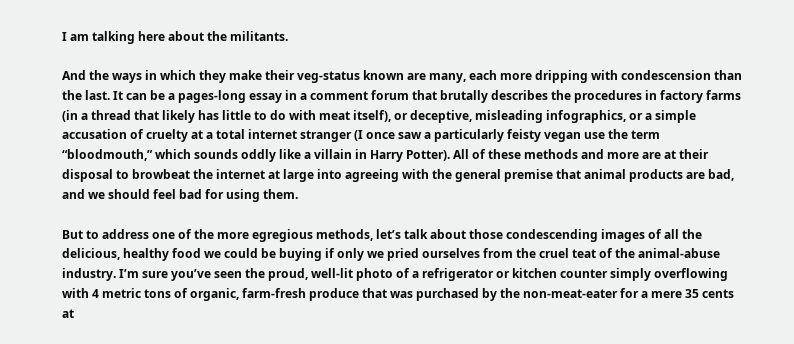I am talking here about the militants.

And the ways in which they make their veg-status known are many, each more dripping with condescension than the last. It can be a pages-long essay in a comment forum that brutally describes the procedures in factory farms (in a thread that likely has little to do with meat itself), or deceptive, misleading infographics, or a simple accusation of cruelty at a total internet stranger (I once saw a particularly feisty vegan use the term “bloodmouth,” which sounds oddly like a villain in Harry Potter). All of these methods and more are at their disposal to browbeat the internet at large into agreeing with the general premise that animal products are bad, and we should feel bad for using them.

But to address one of the more egregious methods, let’s talk about those condescending images of all the delicious, healthy food we could be buying if only we pried ourselves from the cruel teat of the animal-abuse industry. I’m sure you’ve seen the proud, well-lit photo of a refrigerator or kitchen counter simply overflowing with 4 metric tons of organic, farm-fresh produce that was purchased by the non-meat-eater for a mere 35 cents at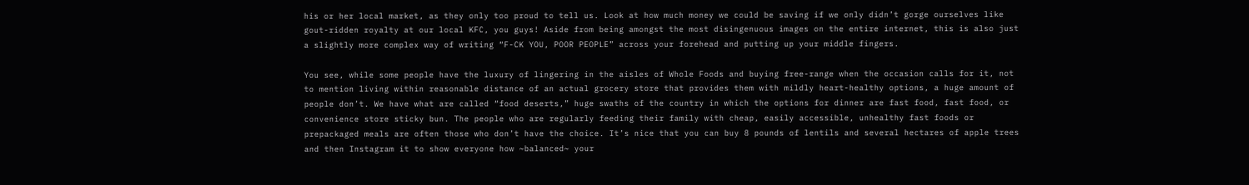his or her local market, as they only too proud to tell us. Look at how much money we could be saving if we only didn’t gorge ourselves like gout-ridden royalty at our local KFC, you guys! Aside from being amongst the most disingenuous images on the entire internet, this is also just a slightly more complex way of writing “F-CK YOU, POOR PEOPLE” across your forehead and putting up your middle fingers.

You see, while some people have the luxury of lingering in the aisles of Whole Foods and buying free-range when the occasion calls for it, not to mention living within reasonable distance of an actual grocery store that provides them with mildly heart-healthy options, a huge amount of people don’t. We have what are called “food deserts,” huge swaths of the country in which the options for dinner are fast food, fast food, or convenience store sticky bun. The people who are regularly feeding their family with cheap, easily accessible, unhealthy fast foods or prepackaged meals are often those who don’t have the choice. It’s nice that you can buy 8 pounds of lentils and several hectares of apple trees and then Instagram it to show everyone how ~balanced~ your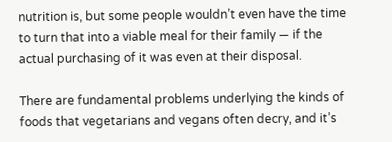nutrition is, but some people wouldn’t even have the time to turn that into a viable meal for their family — if the actual purchasing of it was even at their disposal.

There are fundamental problems underlying the kinds of foods that vegetarians and vegans often decry, and it’s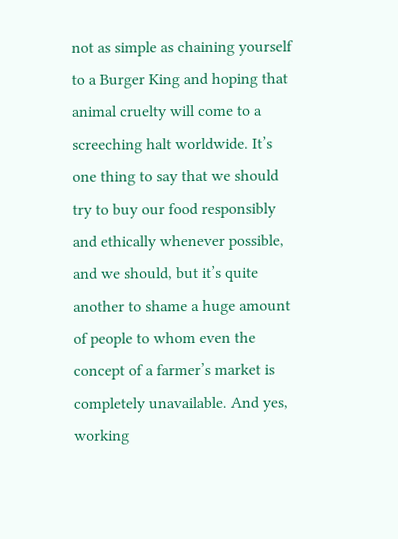not as simple as chaining yourself to a Burger King and hoping that animal cruelty will come to a screeching halt worldwide. It’s one thing to say that we should try to buy our food responsibly and ethically whenever possible, and we should, but it’s quite another to shame a huge amount of people to whom even the concept of a farmer’s market is completely unavailable. And yes, working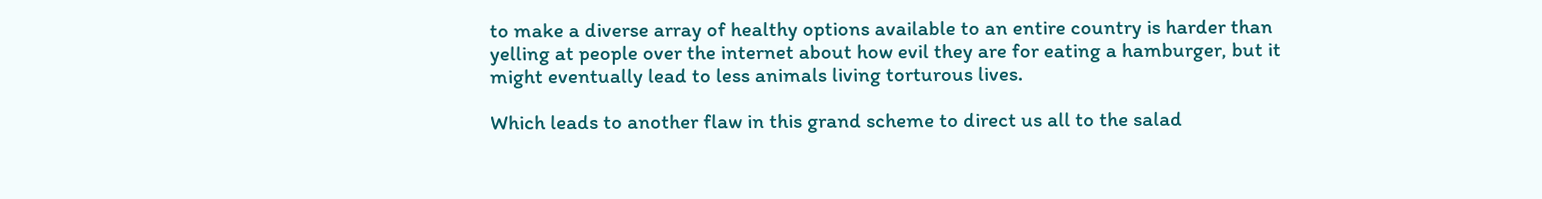to make a diverse array of healthy options available to an entire country is harder than yelling at people over the internet about how evil they are for eating a hamburger, but it might eventually lead to less animals living torturous lives.

Which leads to another flaw in this grand scheme to direct us all to the salad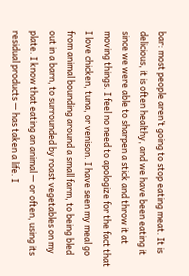bar: most people aren’t going to stop eating meat. It is delicious, it is often healthy, and we have been eating it since we were able to sharpen a stick and throw it at moving things. I feel no need to apologize for the fact that I love chicken, tuna, or venison. I have seen my meal go from animal bounding around a small farm, to being bled out in a barn, to surrounded by roast vegetables on my plate. I know that eating an animal — or often, using its residual products — has taken a life. I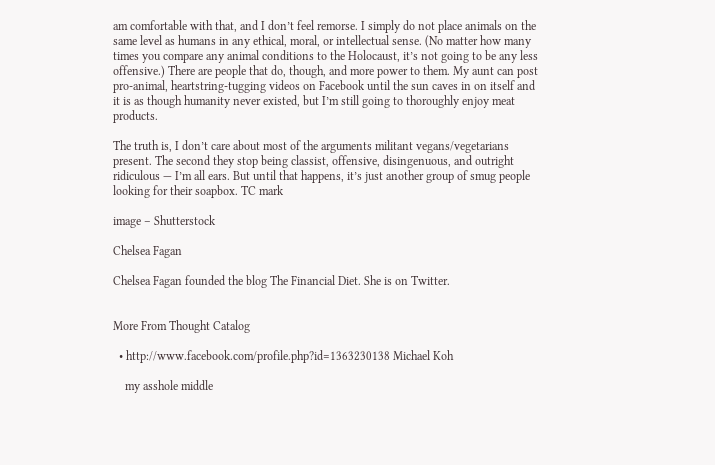am comfortable with that, and I don’t feel remorse. I simply do not place animals on the same level as humans in any ethical, moral, or intellectual sense. (No matter how many times you compare any animal conditions to the Holocaust, it’s not going to be any less offensive.) There are people that do, though, and more power to them. My aunt can post pro-animal, heartstring-tugging videos on Facebook until the sun caves in on itself and it is as though humanity never existed, but I’m still going to thoroughly enjoy meat products.

The truth is, I don’t care about most of the arguments militant vegans/vegetarians present. The second they stop being classist, offensive, disingenuous, and outright ridiculous — I’m all ears. But until that happens, it’s just another group of smug people looking for their soapbox. TC mark

image – Shutterstock

Chelsea Fagan

Chelsea Fagan founded the blog The Financial Diet. She is on Twitter.


More From Thought Catalog

  • http://www.facebook.com/profile.php?id=1363230138 Michael Koh

    my asshole middle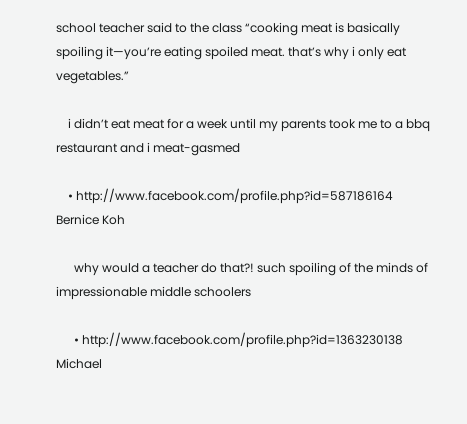school teacher said to the class “cooking meat is basically spoiling it—you’re eating spoiled meat. that’s why i only eat vegetables.”

    i didn’t eat meat for a week until my parents took me to a bbq restaurant and i meat-gasmed

    • http://www.facebook.com/profile.php?id=587186164 Bernice Koh

      why would a teacher do that?! such spoiling of the minds of impressionable middle schoolers

      • http://www.facebook.com/profile.php?id=1363230138 Michael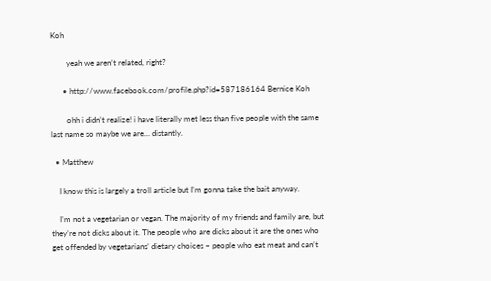Koh

        yeah we aren’t related, right?

      • http://www.facebook.com/profile.php?id=587186164 Bernice Koh

        ohh i didn’t realize! i have literally met less than five people with the same last name so maybe we are… distantly.

  • Matthew

    I know this is largely a troll article but I’m gonna take the bait anyway.

    I’m not a vegetarian or vegan. The majority of my friends and family are, but they’re not dicks about it. The people who are dicks about it are the ones who get offended by vegetarians’ dietary choices – people who eat meat and can’t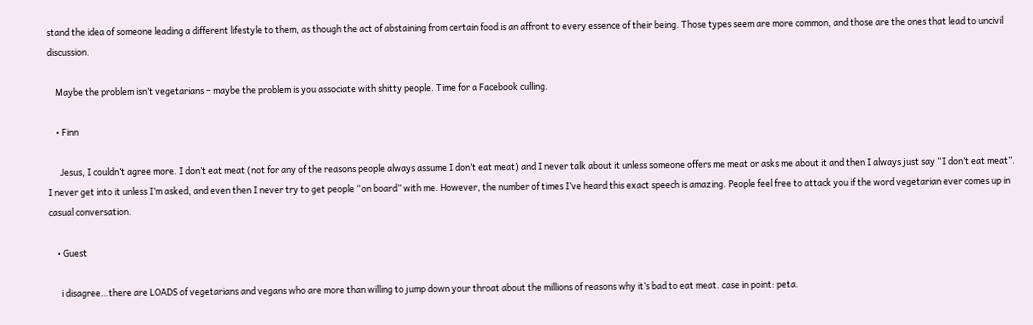stand the idea of someone leading a different lifestyle to them, as though the act of abstaining from certain food is an affront to every essence of their being. Those types seem are more common, and those are the ones that lead to uncivil discussion.

    Maybe the problem isn’t vegetarians – maybe the problem is you associate with shitty people. Time for a Facebook culling.

    • Finn

      Jesus, I couldn’t agree more. I don’t eat meat (not for any of the reasons people always assume I don’t eat meat) and I never talk about it unless someone offers me meat or asks me about it and then I always just say “I don’t eat meat”. I never get into it unless I’m asked, and even then I never try to get people “on board” with me. However, the number of times I’ve heard this exact speech is amazing. People feel free to attack you if the word vegetarian ever comes up in casual conversation.

    • Guest

      i disagree…there are LOADS of vegetarians and vegans who are more than willing to jump down your throat about the millions of reasons why it’s bad to eat meat. case in point: peta.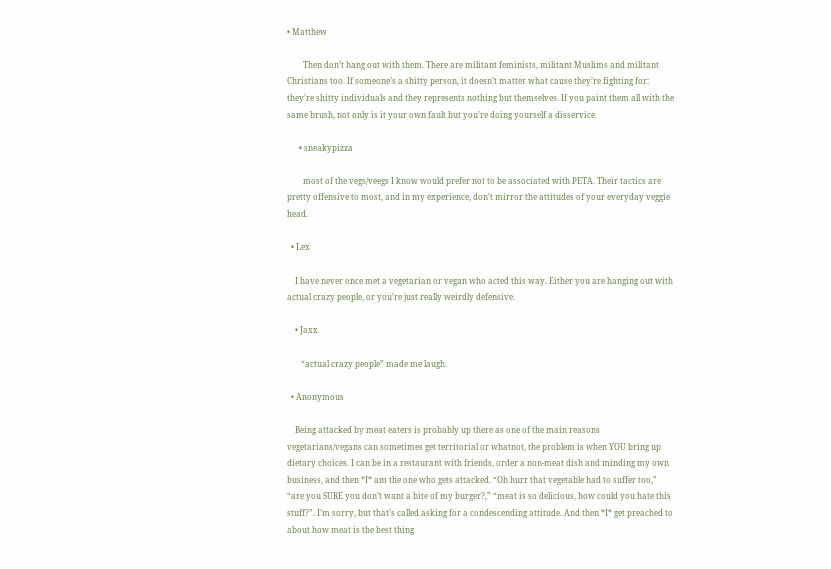• Matthew

        Then don’t hang out with them. There are militant feminists, militant Muslims and militant Christians too. If someone’s a shitty person, it doesn’t matter what cause they’re fighting for: they’re shitty individuals and they represents nothing but themselves. If you paint them all with the same brush, not only is it your own fault but you’re doing yourself a disservice.

      • sneakypizza

        most of the vegs/veegs I know would prefer not to be associated with PETA. Their tactics are pretty offensive to most, and in my experience, don’t mirror the attitudes of your everyday veggie head.

  • Lex

    I have never once met a vegetarian or vegan who acted this way. Either you are hanging out with actual crazy people, or you’re just really weirdly defensive.

    • Jaxx

       “actual crazy people” made me laugh.

  • Anonymous

    Being attacked by meat eaters is probably up there as one of the main reasons vegetarians/vegans can sometimes get territorial or whatnot, the problem is when YOU bring up dietary choices. I can be in a restaurant with friends, order a non-meat dish and minding my own business, and then *I* am the one who gets attacked. “Oh hurr that vegetable had to suffer too,” “are you SURE you don’t want a bite of my burger?,” “meat is so delicious, how could you hate this stuff?”. I’m sorry, but that’s called asking for a condescending attitude. And then *I* get preached to about how meat is the best thing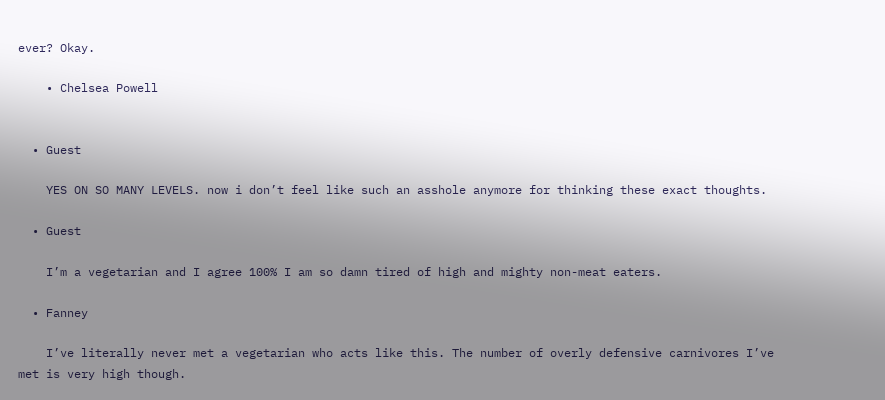ever? Okay.

    • Chelsea Powell


  • Guest

    YES ON SO MANY LEVELS. now i don’t feel like such an asshole anymore for thinking these exact thoughts.

  • Guest

    I’m a vegetarian and I agree 100% I am so damn tired of high and mighty non-meat eaters.

  • Fanney

    I’ve literally never met a vegetarian who acts like this. The number of overly defensive carnivores I’ve met is very high though.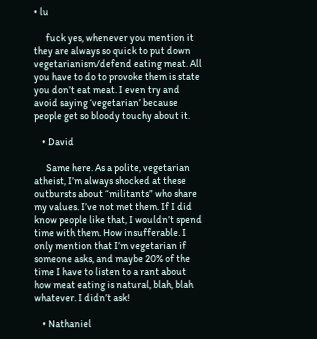• lu

      fuck yes, whenever you mention it they are always so quick to put down vegetarianism/defend eating meat. All you have to do to provoke them is state you don’t eat meat. I even try and avoid saying ‘vegetarian’ because people get so bloody touchy about it.

    • David

      Same here. As a polite, vegetarian atheist, I’m always shocked at these outbursts about “militants” who share my values. I’ve not met them. If I did know people like that, I wouldn’t spend time with them. How insufferable. I only mention that I’m vegetarian if someone asks, and maybe 20% of the time I have to listen to a rant about how meat eating is natural, blah, blah whatever. I didn’t ask!

    • Nathaniel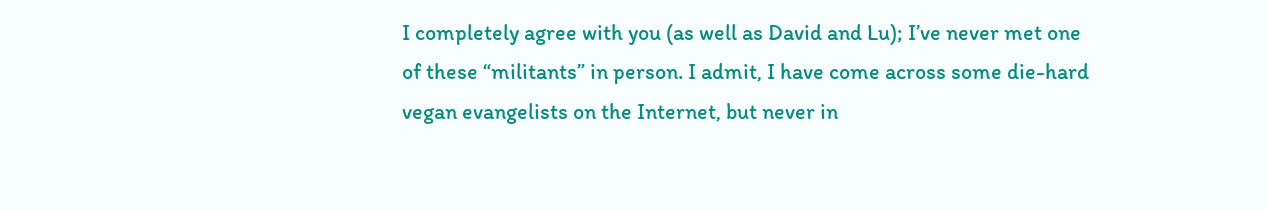I completely agree with you (as well as David and Lu); I’ve never met one of these “militants” in person. I admit, I have come across some die-hard vegan evangelists on the Internet, but never in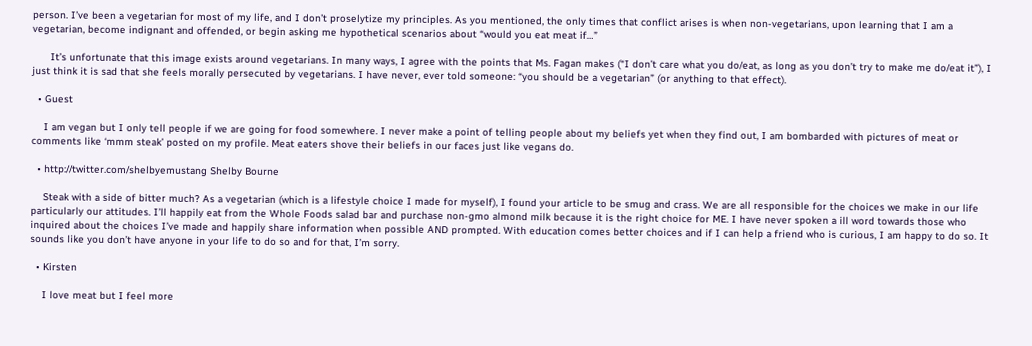person. I’ve been a vegetarian for most of my life, and I don’t proselytize my principles. As you mentioned, the only times that conflict arises is when non-vegetarians, upon learning that I am a vegetarian, become indignant and offended, or begin asking me hypothetical scenarios about “would you eat meat if…”

      It’s unfortunate that this image exists around vegetarians. In many ways, I agree with the points that Ms. Fagan makes (“I don’t care what you do/eat, as long as you don’t try to make me do/eat it”), I just think it is sad that she feels morally persecuted by vegetarians. I have never, ever told someone: “you should be a vegetarian” (or anything to that effect).

  • Guest

    I am vegan but I only tell people if we are going for food somewhere. I never make a point of telling people about my beliefs yet when they find out, I am bombarded with pictures of meat or comments like ‘mmm steak’ posted on my profile. Meat eaters shove their beliefs in our faces just like vegans do.

  • http://twitter.com/shelbyemustang Shelby Bourne

    Steak with a side of bitter much? As a vegetarian (which is a lifestyle choice I made for myself), I found your article to be smug and crass. We are all responsible for the choices we make in our life particularly our attitudes. I’ll happily eat from the Whole Foods salad bar and purchase non-gmo almond milk because it is the right choice for ME. I have never spoken a ill word towards those who inquired about the choices I’ve made and happily share information when possible AND prompted. With education comes better choices and if I can help a friend who is curious, I am happy to do so. It sounds like you don’t have anyone in your life to do so and for that, I’m sorry.

  • Kirsten

    I love meat but I feel more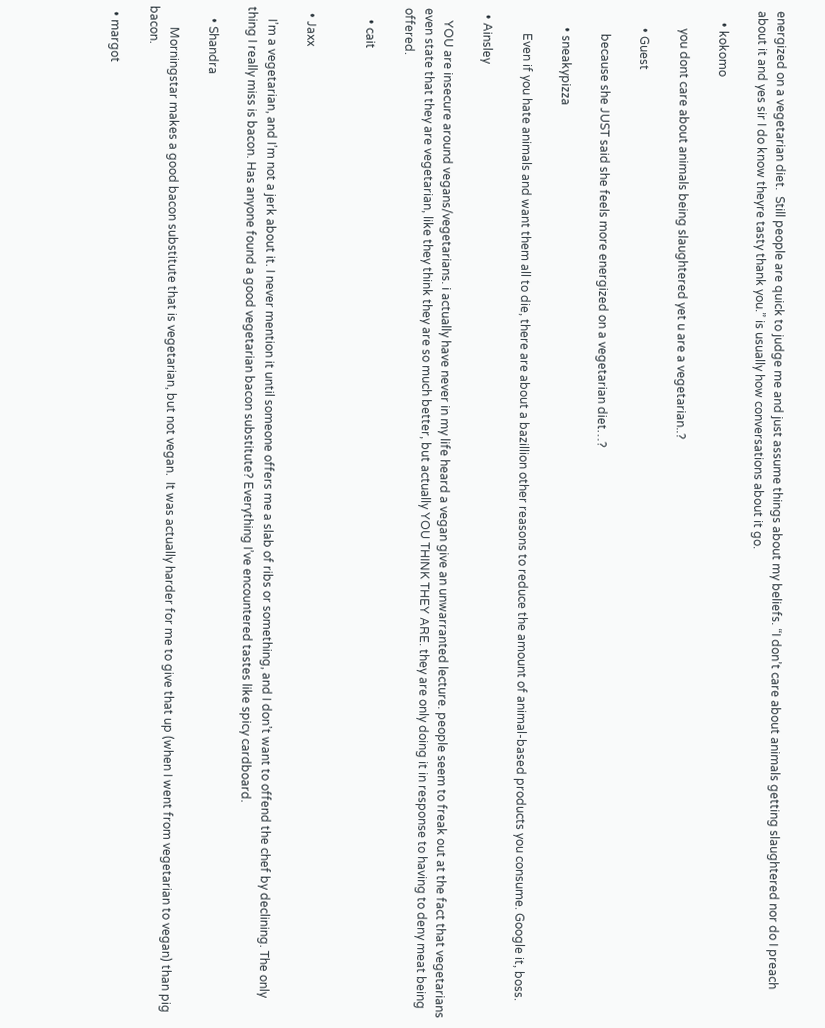energized on a vegetarian diet.  Still people are quick to judge me and just assume things about my beliefs. “I don’t care about animals getting slaughtered nor do I preach about it and yes sir I do know theyre tasty thank you.” is usually how conversations about it go.

    • kokomo

      you dont care about animals being slaughtered yet u are a vegetarian..?

      • Guest

        because she JUST said she feels more energized on a vegetarian diet…?

      • sneakypizza

        Even if you hate animals and want them all to die, there are about a bazillion other reasons to reduce the amount of animal-based products you consume. Google it, boss.

  • Ainsley

    YOU are insecure around vegans/vegetarians. i actually have never in my life heard a vegan give an unwarranted lecture. people seem to freak out at the fact that vegetarians even state that they are vegetarian, like they think they are so much better, but actually YOU THINK THEY ARE. they are only doing it in response to having to deny meat being offered.

    • cait


  • Jaxx

    I’m a vegetarian, and I’m not a jerk about it. I never mention it until someone offers me a slab of ribs or something, and I don’t want to offend the chef by declining. The only thing I really miss is bacon. Has anyone found a good vegetarian bacon substitute? Everything I’ve encountered tastes like spicy cardboard.

    • Shandra

       Morningstar makes a good bacon substitute that is vegetarian, but not vegan.  It was actually harder for me to give that up (when I went from vegetarian to vegan) than pig bacon.

  • margot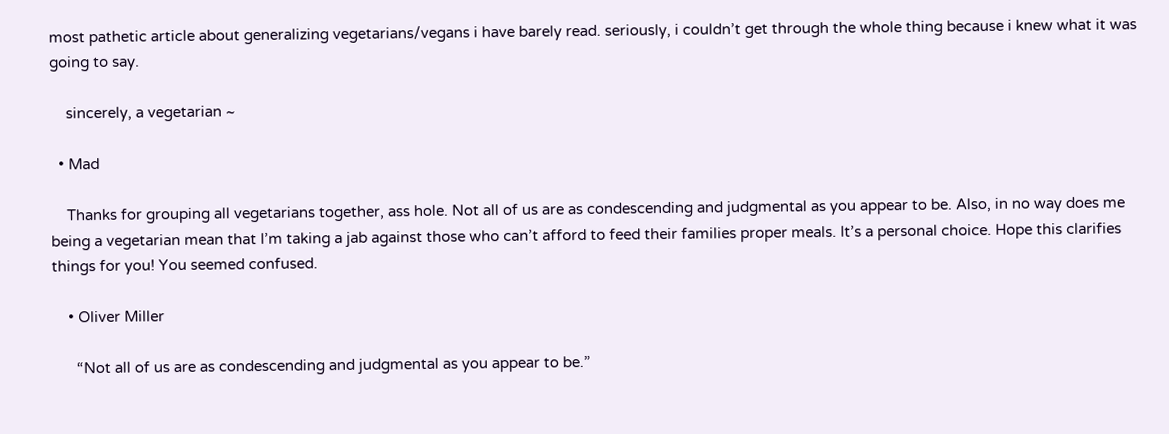most pathetic article about generalizing vegetarians/vegans i have barely read. seriously, i couldn’t get through the whole thing because i knew what it was going to say.

    sincerely, a vegetarian ~

  • Mad

    Thanks for grouping all vegetarians together, ass hole. Not all of us are as condescending and judgmental as you appear to be. Also, in no way does me being a vegetarian mean that I’m taking a jab against those who can’t afford to feed their families proper meals. It’s a personal choice. Hope this clarifies things for you! You seemed confused.

    • Oliver Miller

      “Not all of us are as condescending and judgmental as you appear to be.”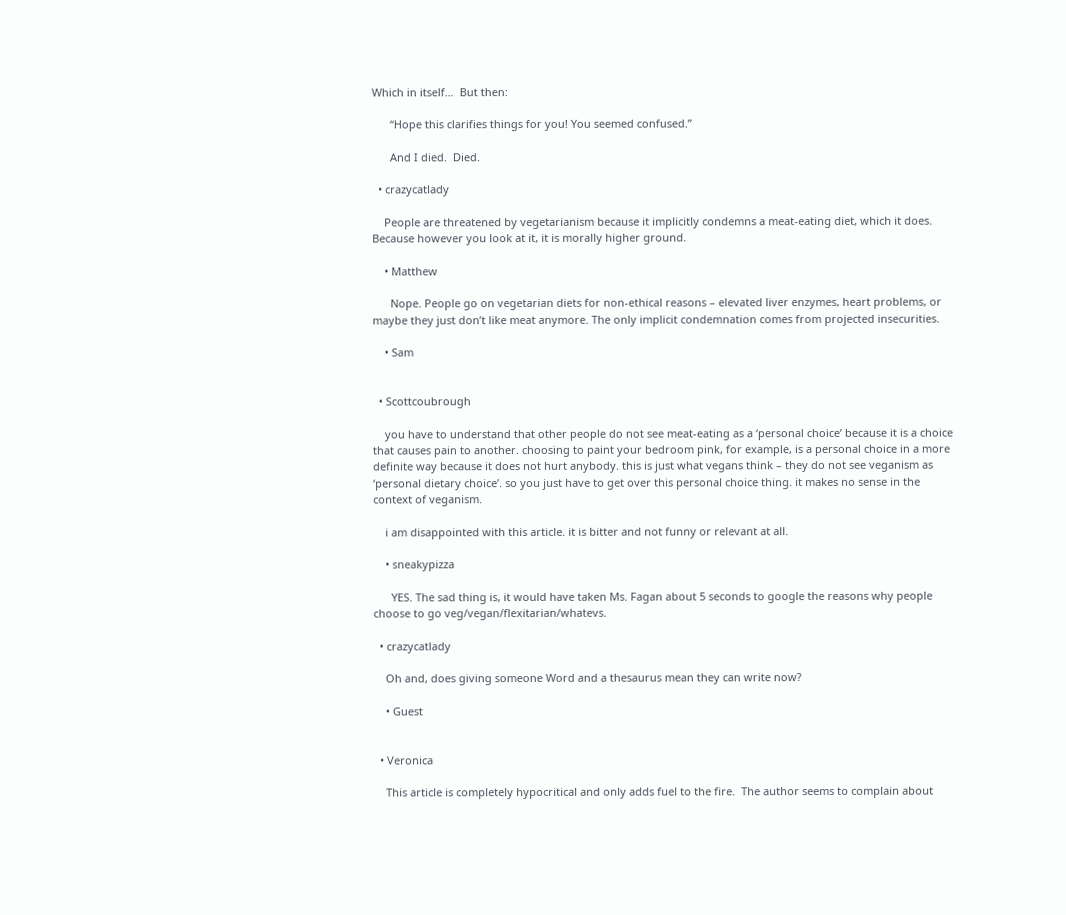Which in itself…  But then:

      “Hope this clarifies things for you! You seemed confused.”

      And I died.  Died.

  • crazycatlady

    People are threatened by vegetarianism because it implicitly condemns a meat-eating diet, which it does. Because however you look at it, it is morally higher ground.

    • Matthew

      Nope. People go on vegetarian diets for non-ethical reasons – elevated liver enzymes, heart problems, or maybe they just don’t like meat anymore. The only implicit condemnation comes from projected insecurities.

    • Sam


  • Scottcoubrough

    you have to understand that other people do not see meat-eating as a ‘personal choice’ because it is a choice that causes pain to another. choosing to paint your bedroom pink, for example, is a personal choice in a more definite way because it does not hurt anybody. this is just what vegans think – they do not see veganism as ‘personal dietary choice’. so you just have to get over this personal choice thing. it makes no sense in the context of veganism.

    i am disappointed with this article. it is bitter and not funny or relevant at all.

    • sneakypizza

      YES. The sad thing is, it would have taken Ms. Fagan about 5 seconds to google the reasons why people choose to go veg/vegan/flexitarian/whatevs.

  • crazycatlady

    Oh and, does giving someone Word and a thesaurus mean they can write now?

    • Guest


  • Veronica

    This article is completely hypocritical and only adds fuel to the fire.  The author seems to complain about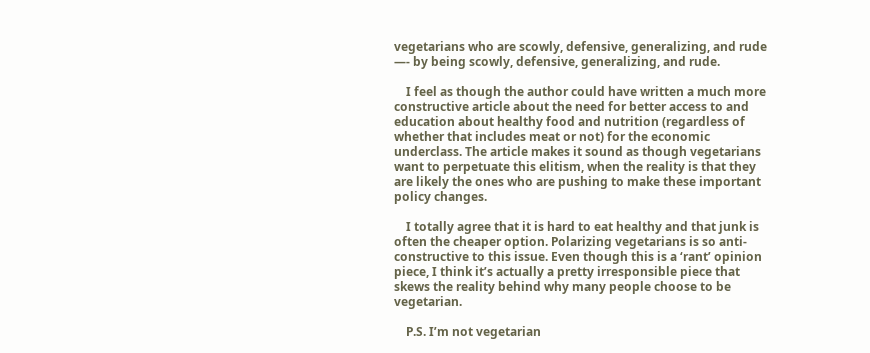vegetarians who are scowly, defensive, generalizing, and rude —- by being scowly, defensive, generalizing, and rude.

    I feel as though the author could have written a much more constructive article about the need for better access to and education about healthy food and nutrition (regardless of whether that includes meat or not) for the economic underclass. The article makes it sound as though vegetarians want to perpetuate this elitism, when the reality is that they are likely the ones who are pushing to make these important policy changes.

    I totally agree that it is hard to eat healthy and that junk is often the cheaper option. Polarizing vegetarians is so anti-constructive to this issue. Even though this is a ‘rant’ opinion piece, I think it’s actually a pretty irresponsible piece that skews the reality behind why many people choose to be vegetarian.

    P.S. I’m not vegetarian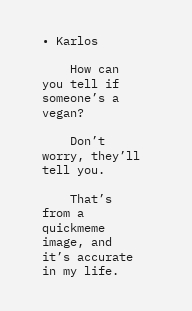• Karlos

    How can you tell if someone’s a vegan?

    Don’t worry, they’ll tell you.

    That’s from a quickmeme image, and it’s accurate in my life.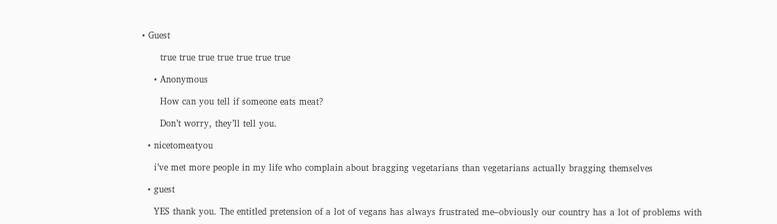• Guest

      true true true true true true true

    • Anonymous

      How can you tell if someone eats meat?

      Don’t worry, they’ll tell you.

  • nicetomeatyou

    i’ve met more people in my life who complain about bragging vegetarians than vegetarians actually bragging themselves

  • guest

    YES thank you. The entitled pretension of a lot of vegans has always frustrated me–obviously our country has a lot of problems with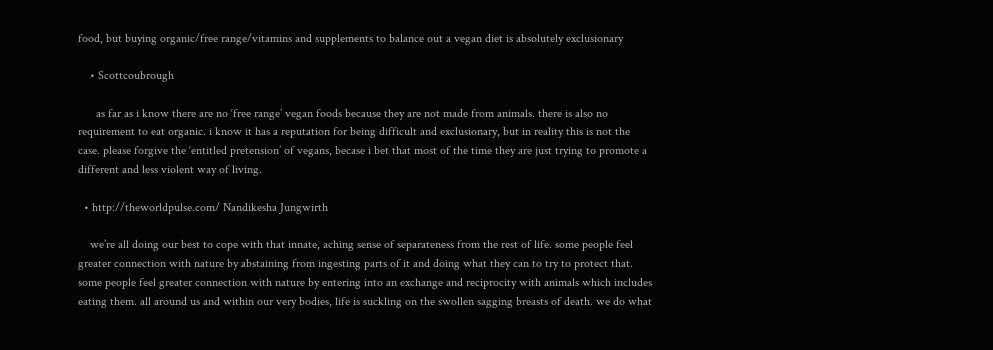food, but buying organic/free range/vitamins and supplements to balance out a vegan diet is absolutely exclusionary

    • Scottcoubrough

      as far as i know there are no ‘free range’ vegan foods because they are not made from animals. there is also no requirement to eat organic. i know it has a reputation for being difficult and exclusionary, but in reality this is not the case. please forgive the ‘entitled pretension’ of vegans, becase i bet that most of the time they are just trying to promote a different and less violent way of living.

  • http://theworldpulse.com/ Nandikesha Jungwirth

    we’re all doing our best to cope with that innate, aching sense of separateness from the rest of life. some people feel greater connection with nature by abstaining from ingesting parts of it and doing what they can to try to protect that. some people feel greater connection with nature by entering into an exchange and reciprocity with animals which includes eating them. all around us and within our very bodies, life is suckling on the swollen sagging breasts of death. we do what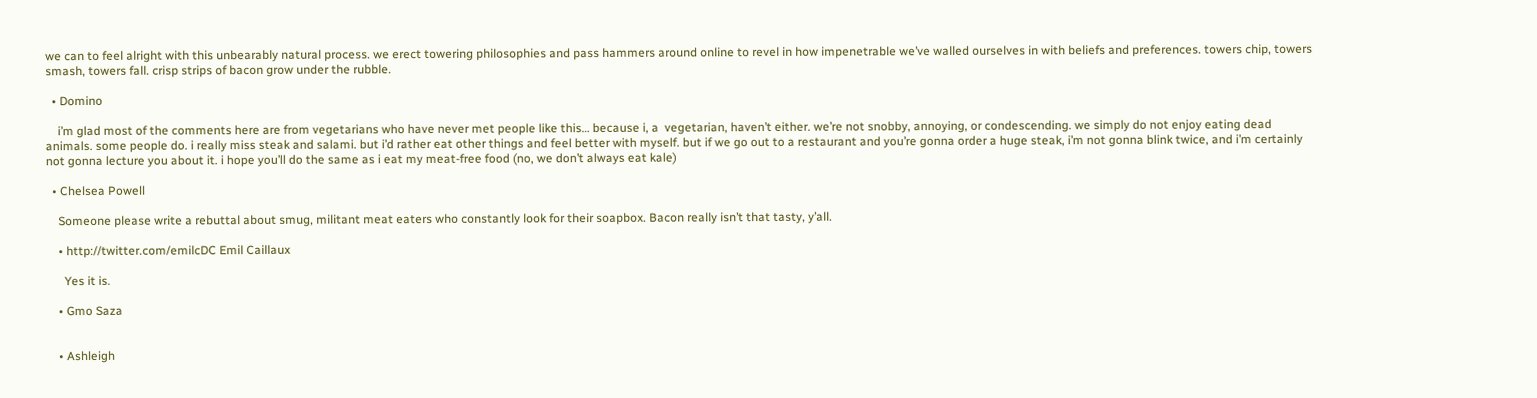we can to feel alright with this unbearably natural process. we erect towering philosophies and pass hammers around online to revel in how impenetrable we’ve walled ourselves in with beliefs and preferences. towers chip, towers smash, towers fall. crisp strips of bacon grow under the rubble.

  • Domino

    i’m glad most of the comments here are from vegetarians who have never met people like this… because i, a  vegetarian, haven’t either. we’re not snobby, annoying, or condescending. we simply do not enjoy eating dead animals. some people do. i really miss steak and salami. but i’d rather eat other things and feel better with myself. but if we go out to a restaurant and you’re gonna order a huge steak, i’m not gonna blink twice, and i’m certainly not gonna lecture you about it. i hope you’ll do the same as i eat my meat-free food (no, we don’t always eat kale)

  • Chelsea Powell

    Someone please write a rebuttal about smug, militant meat eaters who constantly look for their soapbox. Bacon really isn’t that tasty, y’all.

    • http://twitter.com/emilcDC Emil Caillaux

      Yes it is.

    • Gmo Saza


    • Ashleigh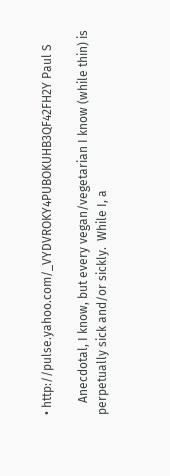• http://pulse.yahoo.com/_VYDVROKY4PUBOKUHB3QF42FH2Y Paul S

    Anecdotal, I know, but every vegan/vegetarian I know (while thin) is perpetually sick and/or sickly.  While I, a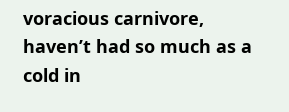voracious carnivore, haven’t had so much as a cold in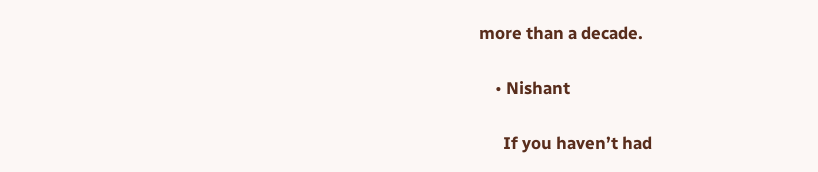more than a decade.

    • Nishant

      If you haven’t had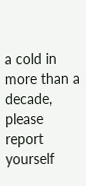a cold in more than a decade, please report yourself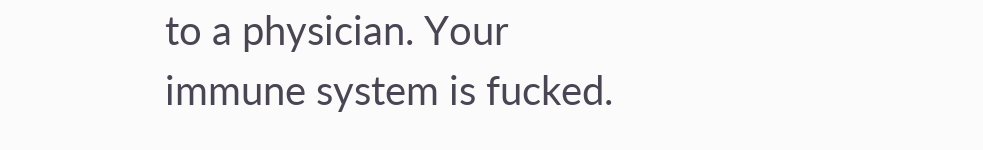to a physician. Your immune system is fucked.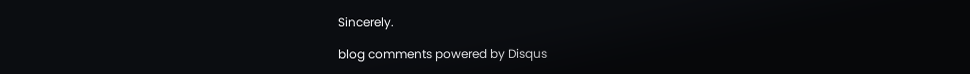Sincerely.

blog comments powered by Disqus